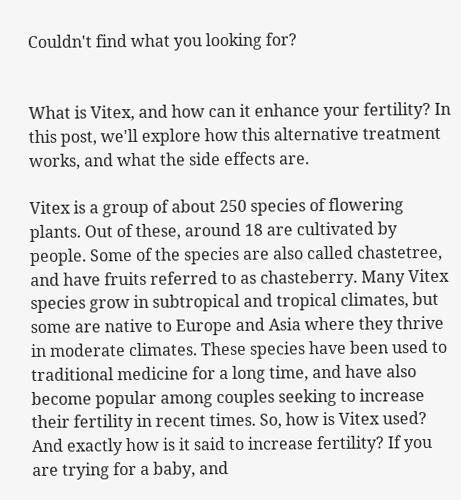Couldn't find what you looking for?


What is Vitex, and how can it enhance your fertility? In this post, we'll explore how this alternative treatment works, and what the side effects are.

Vitex is a group of about 250 species of flowering plants. Out of these, around 18 are cultivated by people. Some of the species are also called chastetree, and have fruits referred to as chasteberry. Many Vitex species grow in subtropical and tropical climates, but some are native to Europe and Asia where they thrive in moderate climates. These species have been used to traditional medicine for a long time, and have also become popular among couples seeking to increase their fertility in recent times. So, how is Vitex used? And exactly how is it said to increase fertility? If you are trying for a baby, and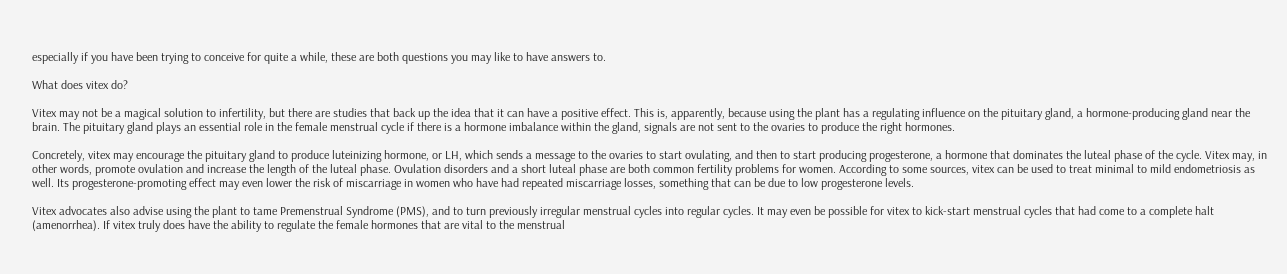especially if you have been trying to conceive for quite a while, these are both questions you may like to have answers to.

What does vitex do?

Vitex may not be a magical solution to infertility, but there are studies that back up the idea that it can have a positive effect. This is, apparently, because using the plant has a regulating influence on the pituitary gland, a hormone-producing gland near the brain. The pituitary gland plays an essential role in the female menstrual cycle if there is a hormone imbalance within the gland, signals are not sent to the ovaries to produce the right hormones.

Concretely, vitex may encourage the pituitary gland to produce luteinizing hormone, or LH, which sends a message to the ovaries to start ovulating, and then to start producing progesterone, a hormone that dominates the luteal phase of the cycle. Vitex may, in other words, promote ovulation and increase the length of the luteal phase. Ovulation disorders and a short luteal phase are both common fertility problems for women. According to some sources, vitex can be used to treat minimal to mild endometriosis as well. Its progesterone-promoting effect may even lower the risk of miscarriage in women who have had repeated miscarriage losses, something that can be due to low progesterone levels.

Vitex advocates also advise using the plant to tame Premenstrual Syndrome (PMS), and to turn previously irregular menstrual cycles into regular cycles. It may even be possible for vitex to kick-start menstrual cycles that had come to a complete halt (amenorrhea). If vitex truly does have the ability to regulate the female hormones that are vital to the menstrual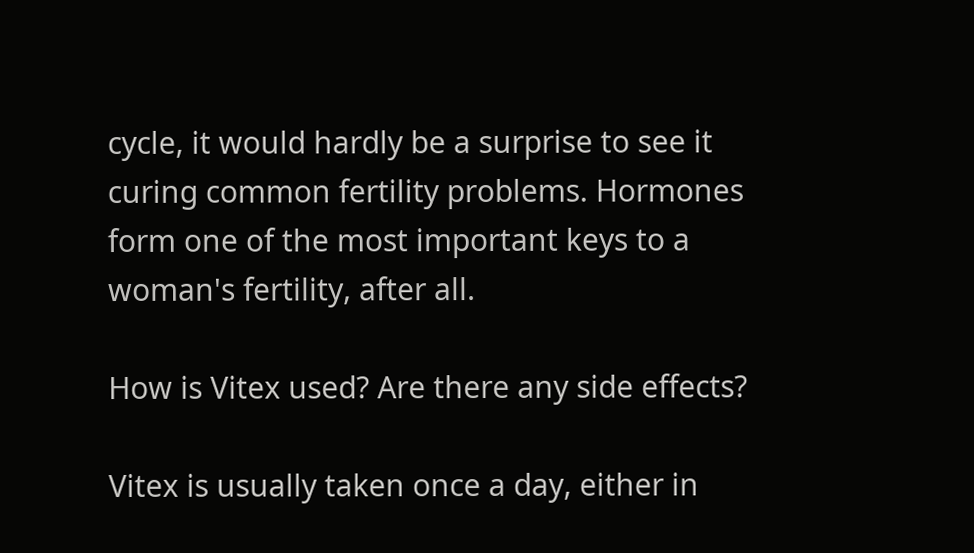cycle, it would hardly be a surprise to see it curing common fertility problems. Hormones form one of the most important keys to a woman's fertility, after all.

How is Vitex used? Are there any side effects?

Vitex is usually taken once a day, either in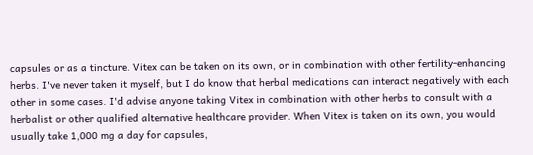capsules or as a tincture. Vitex can be taken on its own, or in combination with other fertility-enhancing herbs. I've never taken it myself, but I do know that herbal medications can interact negatively with each other in some cases. I'd advise anyone taking Vitex in combination with other herbs to consult with a herbalist or other qualified alternative healthcare provider. When Vitex is taken on its own, you would usually take 1,000 mg a day for capsules,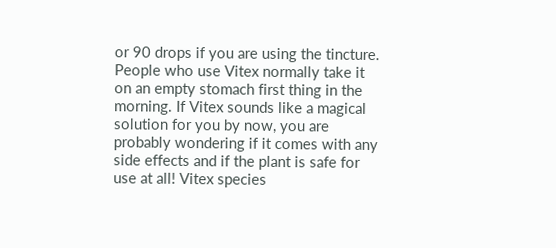or 90 drops if you are using the tincture. People who use Vitex normally take it on an empty stomach first thing in the morning. If Vitex sounds like a magical solution for you by now, you are probably wondering if it comes with any side effects and if the plant is safe for use at all! Vitex species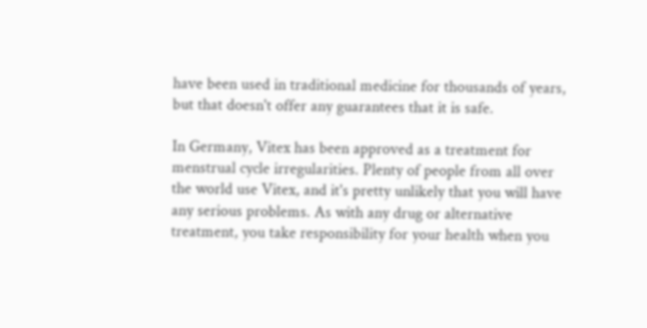have been used in traditional medicine for thousands of years, but that doesn't offer any guarantees that it is safe.

In Germany, Vitex has been approved as a treatment for menstrual cycle irregularities. Plenty of people from all over the world use Vitex, and it's pretty unlikely that you will have any serious problems. As with any drug or alternative treatment, you take responsibility for your health when you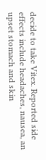decide to take Vitex. Reported side effects include headaches, nausea, an upset stomach and skin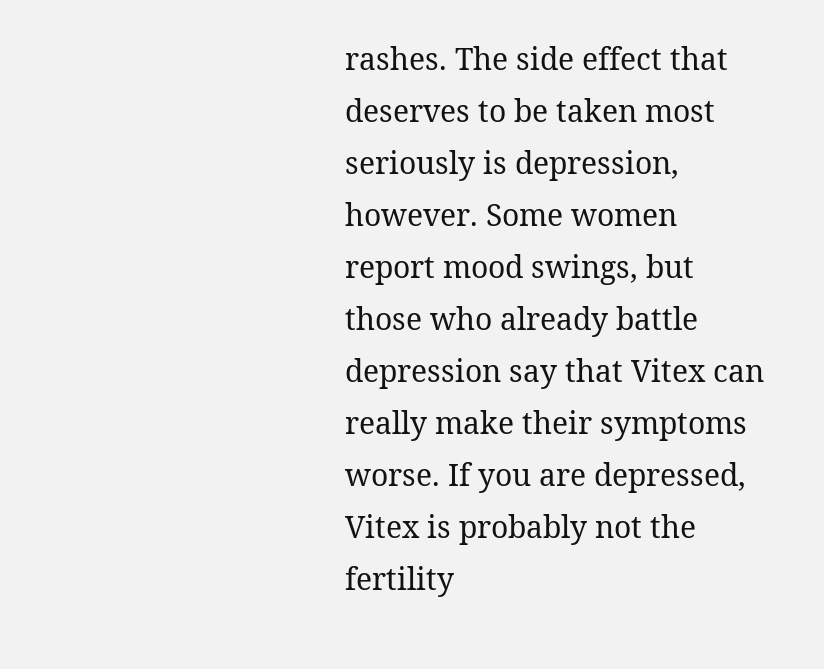rashes. The side effect that deserves to be taken most seriously is depression, however. Some women report mood swings, but those who already battle depression say that Vitex can really make their symptoms worse. If you are depressed, Vitex is probably not the fertility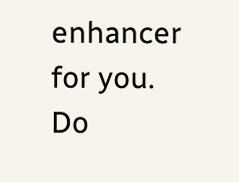enhancer for you. Do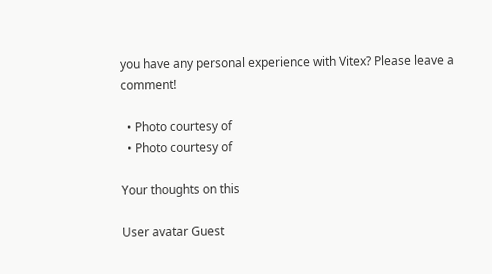you have any personal experience with Vitex? Please leave a comment!

  • Photo courtesy of
  • Photo courtesy of

Your thoughts on this

User avatar Guest